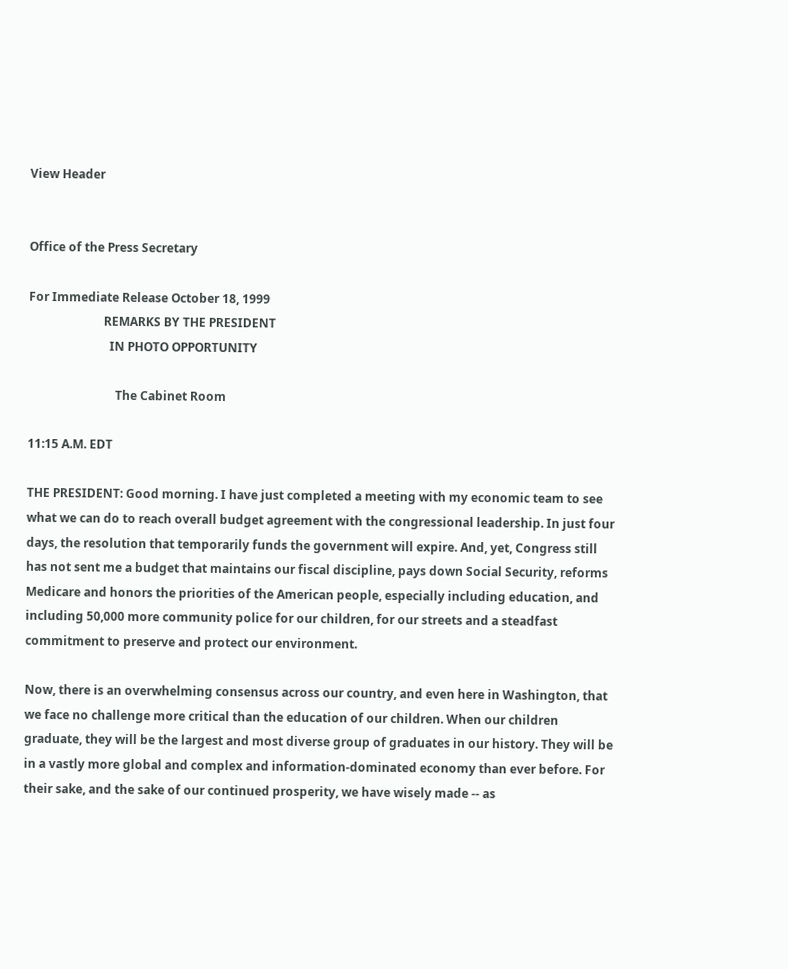View Header


Office of the Press Secretary

For Immediate Release October 18, 1999
                         REMARKS BY THE PRESIDENT
                           IN PHOTO OPPORTUNITY

                             The Cabinet Room

11:15 A.M. EDT

THE PRESIDENT: Good morning. I have just completed a meeting with my economic team to see what we can do to reach overall budget agreement with the congressional leadership. In just four days, the resolution that temporarily funds the government will expire. And, yet, Congress still has not sent me a budget that maintains our fiscal discipline, pays down Social Security, reforms Medicare and honors the priorities of the American people, especially including education, and including 50,000 more community police for our children, for our streets and a steadfast commitment to preserve and protect our environment.

Now, there is an overwhelming consensus across our country, and even here in Washington, that we face no challenge more critical than the education of our children. When our children graduate, they will be the largest and most diverse group of graduates in our history. They will be in a vastly more global and complex and information-dominated economy than ever before. For their sake, and the sake of our continued prosperity, we have wisely made -- as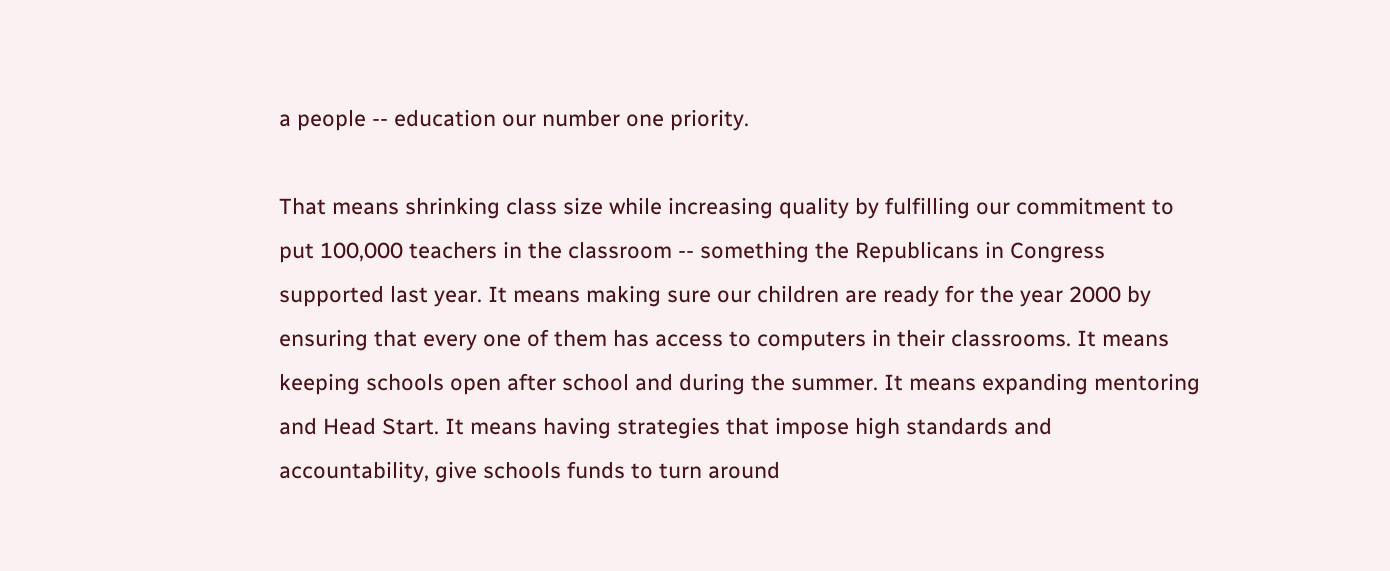a people -- education our number one priority.

That means shrinking class size while increasing quality by fulfilling our commitment to put 100,000 teachers in the classroom -- something the Republicans in Congress supported last year. It means making sure our children are ready for the year 2000 by ensuring that every one of them has access to computers in their classrooms. It means keeping schools open after school and during the summer. It means expanding mentoring and Head Start. It means having strategies that impose high standards and accountability, give schools funds to turn around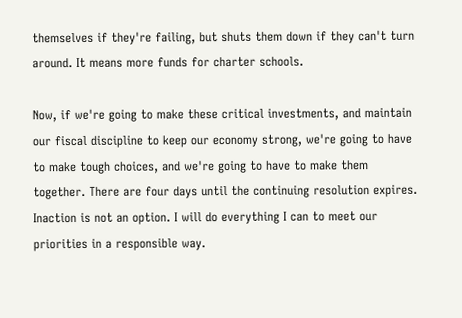themselves if they're failing, but shuts them down if they can't turn around. It means more funds for charter schools.

Now, if we're going to make these critical investments, and maintain our fiscal discipline to keep our economy strong, we're going to have to make tough choices, and we're going to have to make them together. There are four days until the continuing resolution expires. Inaction is not an option. I will do everything I can to meet our priorities in a responsible way.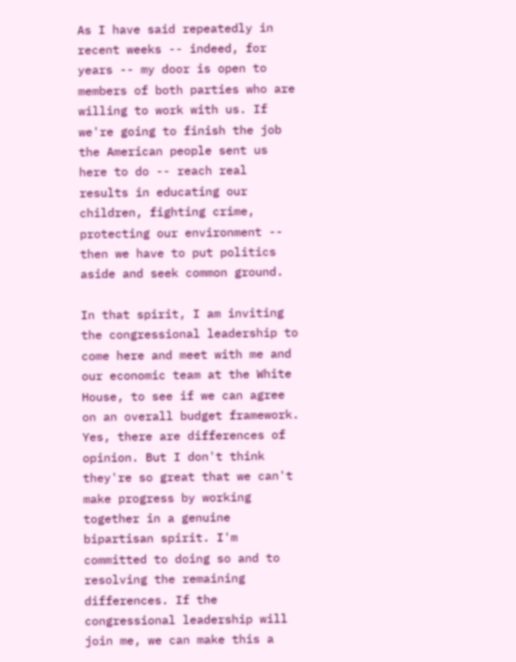As I have said repeatedly in recent weeks -- indeed, for years -- my door is open to members of both parties who are willing to work with us. If we're going to finish the job the American people sent us here to do -- reach real results in educating our children, fighting crime, protecting our environment -- then we have to put politics aside and seek common ground.

In that spirit, I am inviting the congressional leadership to come here and meet with me and our economic team at the White House, to see if we can agree on an overall budget framework. Yes, there are differences of opinion. But I don't think they're so great that we can't make progress by working together in a genuine bipartisan spirit. I'm committed to doing so and to resolving the remaining differences. If the congressional leadership will join me, we can make this a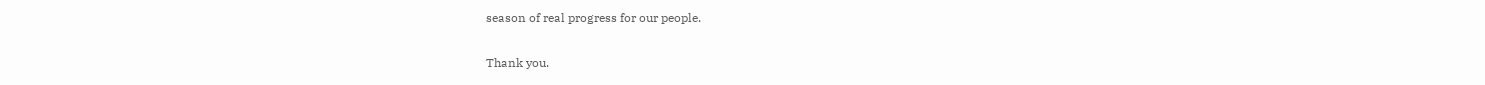season of real progress for our people.

Thank you.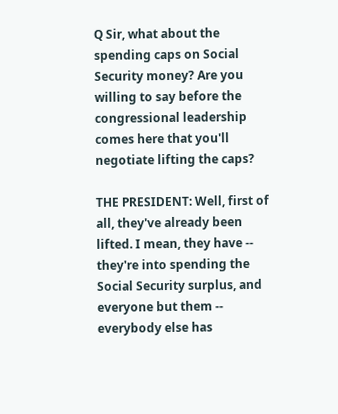Q Sir, what about the spending caps on Social Security money? Are you willing to say before the congressional leadership comes here that you'll negotiate lifting the caps?

THE PRESIDENT: Well, first of all, they've already been lifted. I mean, they have -- they're into spending the Social Security surplus, and everyone but them -- everybody else has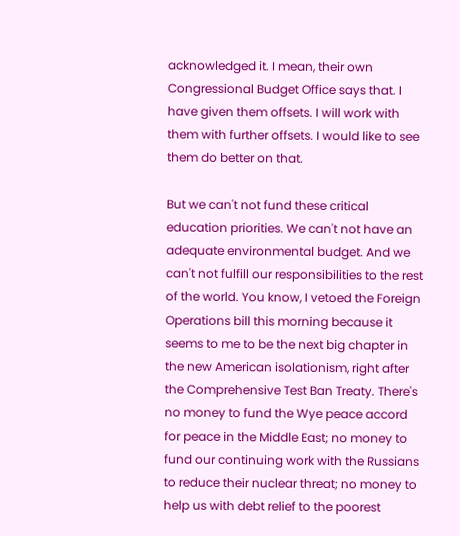acknowledged it. I mean, their own Congressional Budget Office says that. I have given them offsets. I will work with them with further offsets. I would like to see them do better on that.

But we can't not fund these critical education priorities. We can't not have an adequate environmental budget. And we can't not fulfill our responsibilities to the rest of the world. You know, I vetoed the Foreign Operations bill this morning because it seems to me to be the next big chapter in the new American isolationism, right after the Comprehensive Test Ban Treaty. There's no money to fund the Wye peace accord for peace in the Middle East; no money to fund our continuing work with the Russians to reduce their nuclear threat; no money to help us with debt relief to the poorest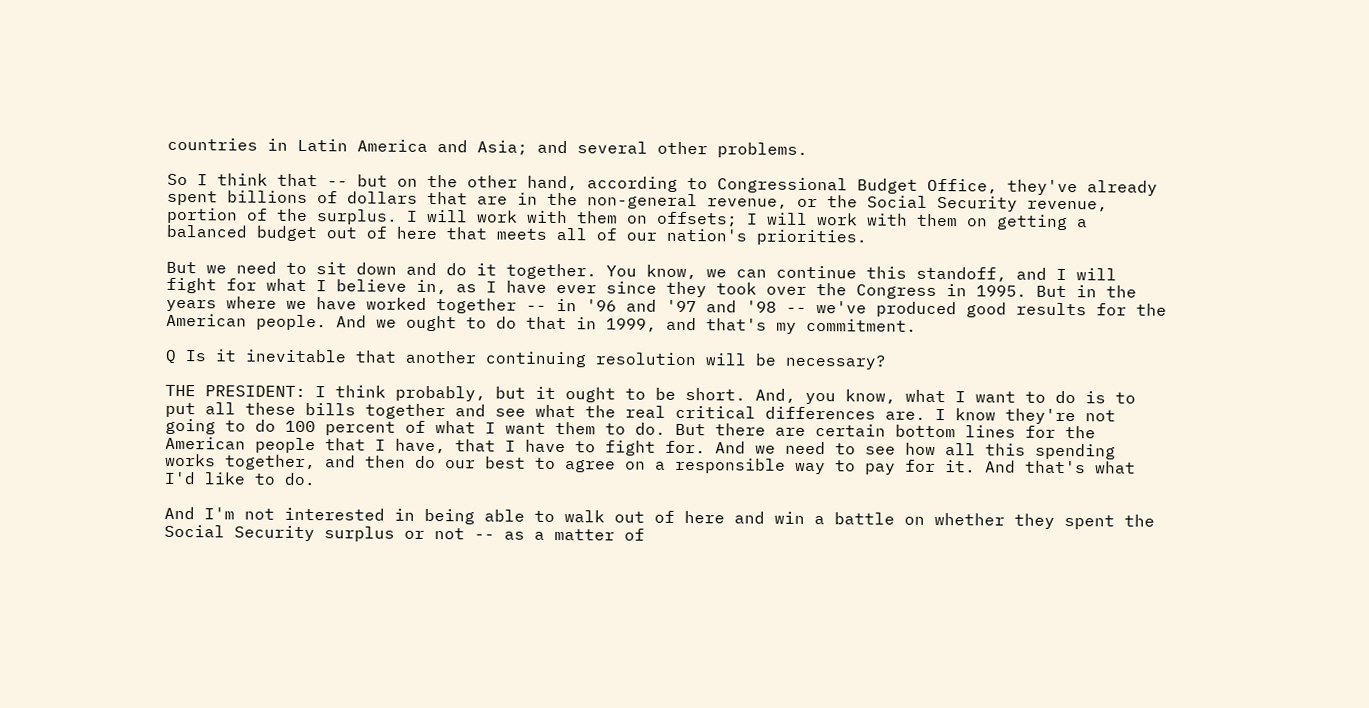countries in Latin America and Asia; and several other problems.

So I think that -- but on the other hand, according to Congressional Budget Office, they've already spent billions of dollars that are in the non-general revenue, or the Social Security revenue, portion of the surplus. I will work with them on offsets; I will work with them on getting a balanced budget out of here that meets all of our nation's priorities.

But we need to sit down and do it together. You know, we can continue this standoff, and I will fight for what I believe in, as I have ever since they took over the Congress in 1995. But in the years where we have worked together -- in '96 and '97 and '98 -- we've produced good results for the American people. And we ought to do that in 1999, and that's my commitment.

Q Is it inevitable that another continuing resolution will be necessary?

THE PRESIDENT: I think probably, but it ought to be short. And, you know, what I want to do is to put all these bills together and see what the real critical differences are. I know they're not going to do 100 percent of what I want them to do. But there are certain bottom lines for the American people that I have, that I have to fight for. And we need to see how all this spending works together, and then do our best to agree on a responsible way to pay for it. And that's what I'd like to do.

And I'm not interested in being able to walk out of here and win a battle on whether they spent the Social Security surplus or not -- as a matter of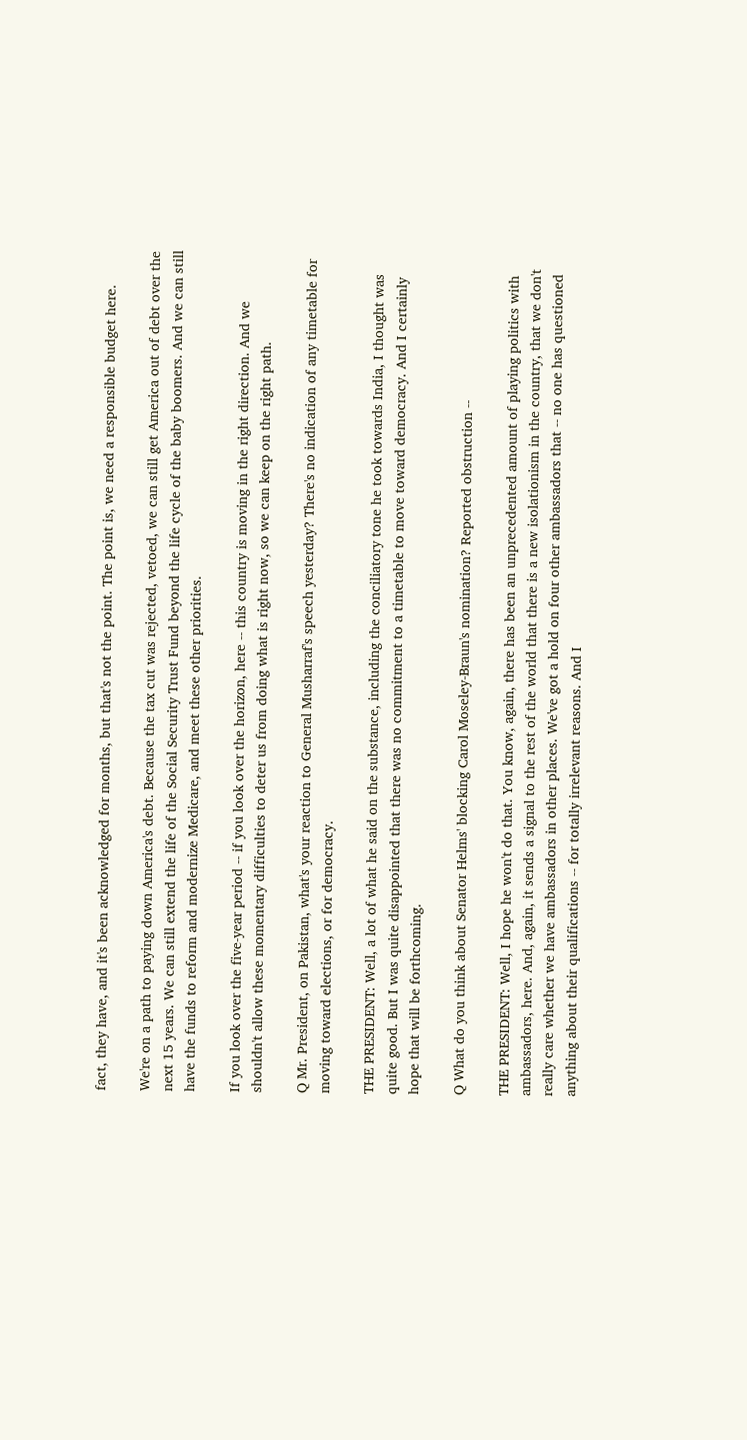fact, they have, and it's been acknowledged for months, but that's not the point. The point is, we need a responsible budget here.

We're on a path to paying down America's debt. Because the tax cut was rejected, vetoed, we can still get America out of debt over the next 15 years. We can still extend the life of the Social Security Trust Fund beyond the life cycle of the baby boomers. And we can still have the funds to reform and modernize Medicare, and meet these other priorities.

If you look over the five-year period -- if you look over the horizon, here -- this country is moving in the right direction. And we shouldn't allow these momentary difficulties to deter us from doing what is right now, so we can keep on the right path.

Q Mr. President, on Pakistan, what's your reaction to General Musharraf's speech yesterday? There's no indication of any timetable for moving toward elections, or for democracy.

THE PRESIDENT: Well, a lot of what he said on the substance, including the conciliatory tone he took towards India, I thought was quite good. But I was quite disappointed that there was no commitment to a timetable to move toward democracy. And I certainly hope that will be forthcoming.

Q What do you think about Senator Helms' blocking Carol Moseley-Braun's nomination? Reported obstruction --

THE PRESIDENT: Well, I hope he won't do that. You know, again, there has been an unprecedented amount of playing politics with ambassadors, here. And, again, it sends a signal to the rest of the world that there is a new isolationism in the country, that we don't really care whether we have ambassadors in other places. We've got a hold on four other ambassadors that -- no one has questioned anything about their qualifications -- for totally irrelevant reasons. And I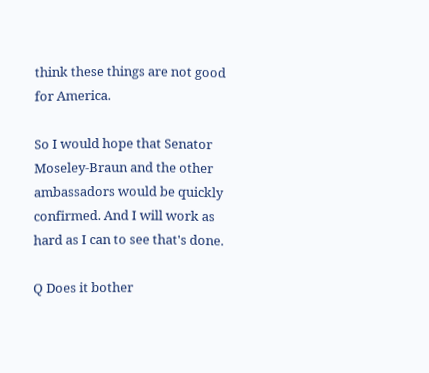think these things are not good for America.

So I would hope that Senator Moseley-Braun and the other ambassadors would be quickly confirmed. And I will work as hard as I can to see that's done.

Q Does it bother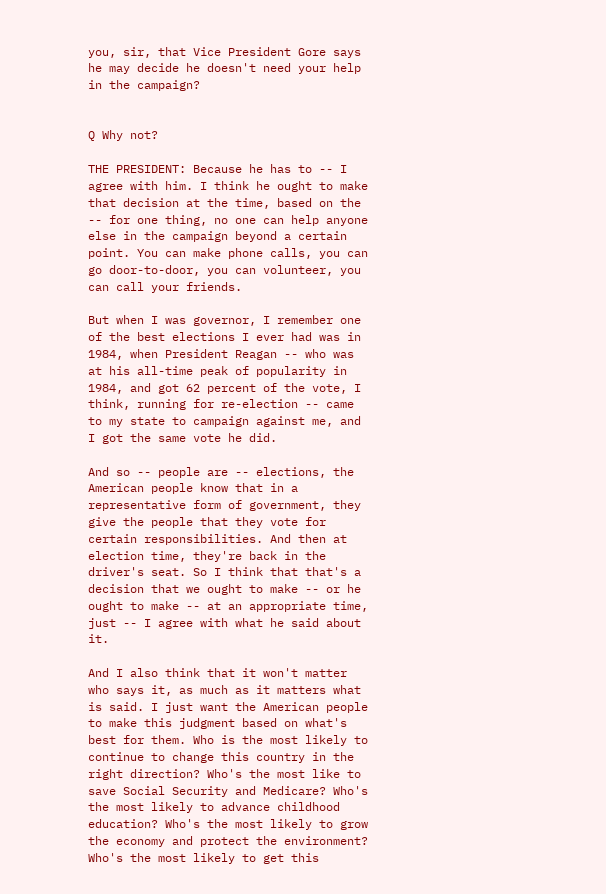you, sir, that Vice President Gore says he may decide he doesn't need your help in the campaign?


Q Why not?

THE PRESIDENT: Because he has to -- I agree with him. I think he ought to make that decision at the time, based on the -- for one thing, no one can help anyone else in the campaign beyond a certain point. You can make phone calls, you can go door-to-door, you can volunteer, you can call your friends.

But when I was governor, I remember one of the best elections I ever had was in 1984, when President Reagan -- who was at his all-time peak of popularity in 1984, and got 62 percent of the vote, I think, running for re-election -- came to my state to campaign against me, and I got the same vote he did.

And so -- people are -- elections, the American people know that in a representative form of government, they give the people that they vote for certain responsibilities. And then at election time, they're back in the driver's seat. So I think that that's a decision that we ought to make -- or he ought to make -- at an appropriate time, just -- I agree with what he said about it.

And I also think that it won't matter who says it, as much as it matters what is said. I just want the American people to make this judgment based on what's best for them. Who is the most likely to continue to change this country in the right direction? Who's the most like to save Social Security and Medicare? Who's the most likely to advance childhood education? Who's the most likely to grow the economy and protect the environment? Who's the most likely to get this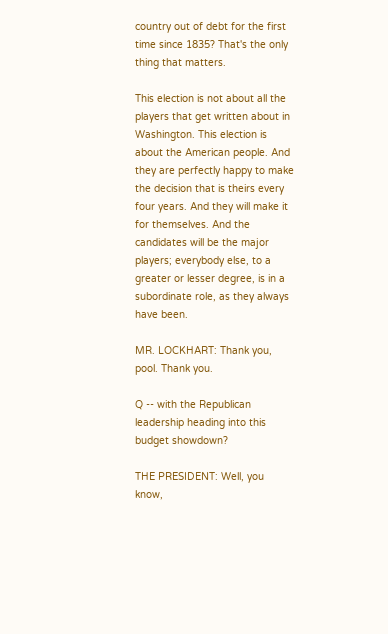country out of debt for the first time since 1835? That's the only thing that matters.

This election is not about all the players that get written about in Washington. This election is about the American people. And they are perfectly happy to make the decision that is theirs every four years. And they will make it for themselves. And the candidates will be the major players; everybody else, to a greater or lesser degree, is in a subordinate role, as they always have been.

MR. LOCKHART: Thank you, pool. Thank you.

Q -- with the Republican leadership heading into this budget showdown?

THE PRESIDENT: Well, you know,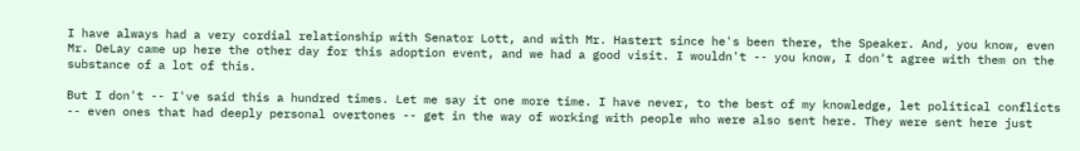I have always had a very cordial relationship with Senator Lott, and with Mr. Hastert since he's been there, the Speaker. And, you know, even Mr. DeLay came up here the other day for this adoption event, and we had a good visit. I wouldn't -- you know, I don't agree with them on the substance of a lot of this.

But I don't -- I've said this a hundred times. Let me say it one more time. I have never, to the best of my knowledge, let political conflicts -- even ones that had deeply personal overtones -- get in the way of working with people who were also sent here. They were sent here just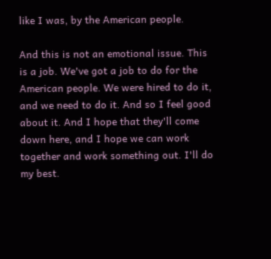like I was, by the American people.

And this is not an emotional issue. This is a job. We've got a job to do for the American people. We were hired to do it, and we need to do it. And so I feel good about it. And I hope that they'll come down here, and I hope we can work together and work something out. I'll do my best.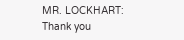MR. LOCKHART: Thank you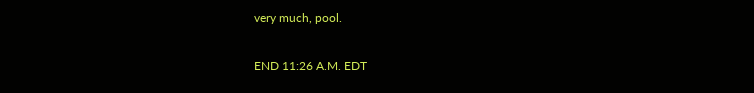very much, pool.

END 11:26 A.M. EDT